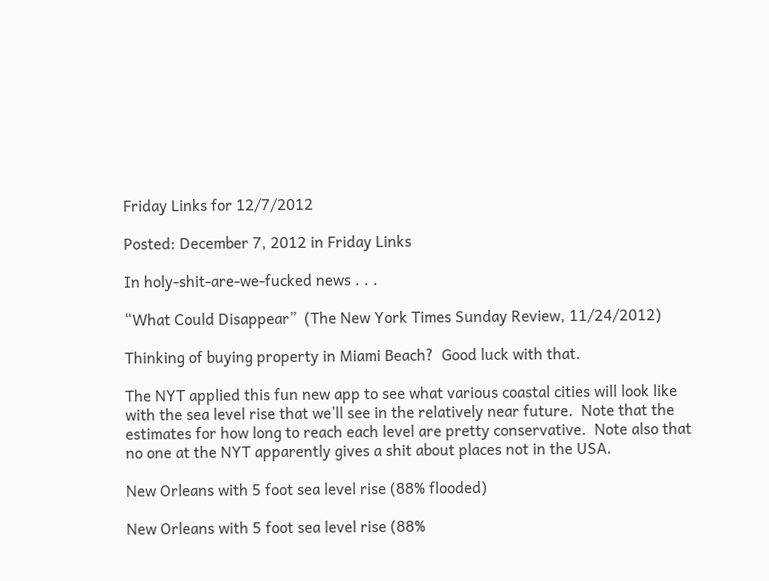Friday Links for 12/7/2012

Posted: December 7, 2012 in Friday Links

In holy-shit-are-we-fucked news . . .

“What Could Disappear”  (The New York Times Sunday Review, 11/24/2012)

Thinking of buying property in Miami Beach?  Good luck with that.

The NYT applied this fun new app to see what various coastal cities will look like with the sea level rise that we’ll see in the relatively near future.  Note that the estimates for how long to reach each level are pretty conservative.  Note also that no one at the NYT apparently gives a shit about places not in the USA.

New Orleans with 5 foot sea level rise (88% flooded)

New Orleans with 5 foot sea level rise (88%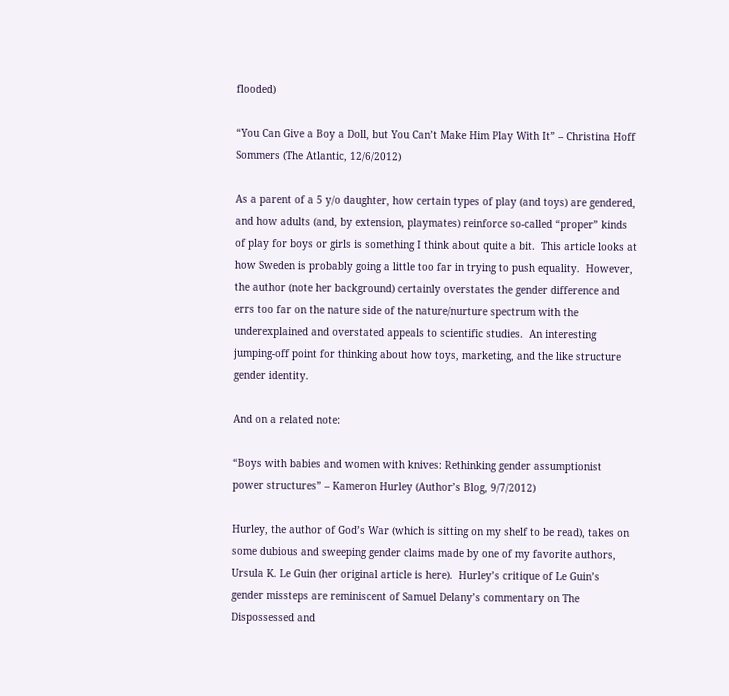flooded)

“You Can Give a Boy a Doll, but You Can’t Make Him Play With It” – Christina Hoff Sommers (The Atlantic, 12/6/2012)

As a parent of a 5 y/o daughter, how certain types of play (and toys) are gendered, and how adults (and, by extension, playmates) reinforce so-called “proper” kinds of play for boys or girls is something I think about quite a bit.  This article looks at how Sweden is probably going a little too far in trying to push equality.  However, the author (note her background) certainly overstates the gender difference and errs too far on the nature side of the nature/nurture spectrum with the underexplained and overstated appeals to scientific studies.  An interesting jumping-off point for thinking about how toys, marketing, and the like structure gender identity.

And on a related note:

“Boys with babies and women with knives: Rethinking gender assumptionist power structures” – Kameron Hurley (Author’s Blog, 9/7/2012)

Hurley, the author of God’s War (which is sitting on my shelf to be read), takes on some dubious and sweeping gender claims made by one of my favorite authors, Ursula K. Le Guin (her original article is here).  Hurley’s critique of Le Guin’s gender missteps are reminiscent of Samuel Delany’s commentary on The Dispossessed and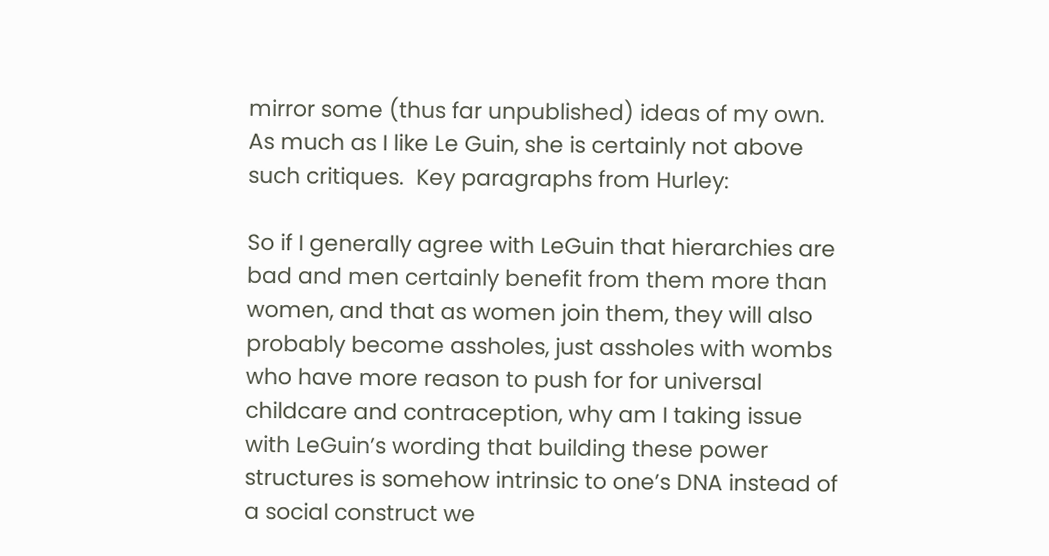mirror some (thus far unpublished) ideas of my own.  As much as I like Le Guin, she is certainly not above such critiques.  Key paragraphs from Hurley:

So if I generally agree with LeGuin that hierarchies are bad and men certainly benefit from them more than women, and that as women join them, they will also probably become assholes, just assholes with wombs who have more reason to push for for universal childcare and contraception, why am I taking issue with LeGuin’s wording that building these power structures is somehow intrinsic to one’s DNA instead of a social construct we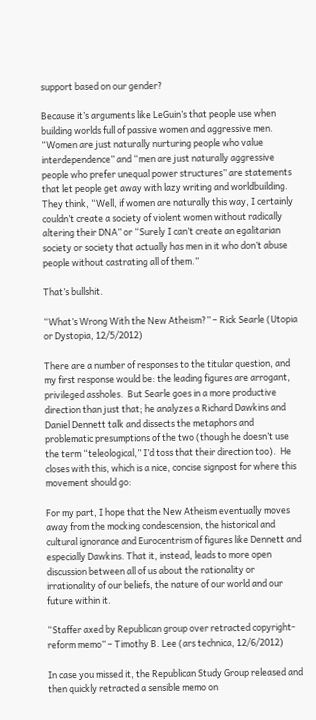support based on our gender?

Because it’s arguments like LeGuin’s that people use when building worlds full of passive women and aggressive men. “Women are just naturally nurturing people who value interdependence” and “men are just naturally aggressive people who prefer unequal power structures” are statements that let people get away with lazy writing and worldbuilding. They think, “Well, if women are naturally this way, I certainly couldn’t create a society of violent women without radically altering their DNA” or “Surely I can’t create an egalitarian society or society that actually has men in it who don’t abuse people without castrating all of them.”

That’s bullshit.

“What’s Wrong With the New Atheism?” – Rick Searle (Utopia or Dystopia, 12/5/2012)

There are a number of responses to the titular question, and my first response would be: the leading figures are arrogant, privileged assholes.  But Searle goes in a more productive direction than just that; he analyzes a Richard Dawkins and Daniel Dennett talk and dissects the metaphors and problematic presumptions of the two (though he doesn’t use the term “teleological,” I’d toss that their direction too).  He closes with this, which is a nice, concise signpost for where this movement should go:

For my part, I hope that the New Atheism eventually moves away from the mocking condescension, the historical and cultural ignorance and Eurocentrism of figures like Dennett and especially Dawkins. That it, instead, leads to more open discussion between all of us about the rationality or irrationality of our beliefs, the nature of our world and our future within it.

“Staffer axed by Republican group over retracted copyright-reform memo” – Timothy B. Lee (ars technica, 12/6/2012)

In case you missed it, the Republican Study Group released and then quickly retracted a sensible memo on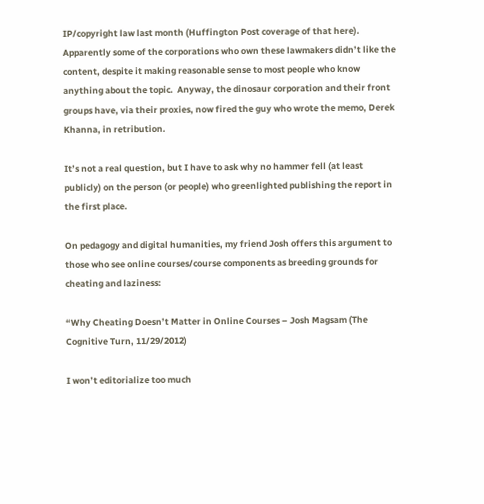IP/copyright law last month (Huffington Post coverage of that here).  Apparently some of the corporations who own these lawmakers didn’t like the content, despite it making reasonable sense to most people who know anything about the topic.  Anyway, the dinosaur corporation and their front groups have, via their proxies, now fired the guy who wrote the memo, Derek Khanna, in retribution.

It’s not a real question, but I have to ask why no hammer fell (at least publicly) on the person (or people) who greenlighted publishing the report in the first place.

On pedagogy and digital humanities, my friend Josh offers this argument to those who see online courses/course components as breeding grounds for cheating and laziness:

“Why Cheating Doesn’t Matter in Online Courses – Josh Magsam (The Cognitive Turn, 11/29/2012)

I won’t editorialize too much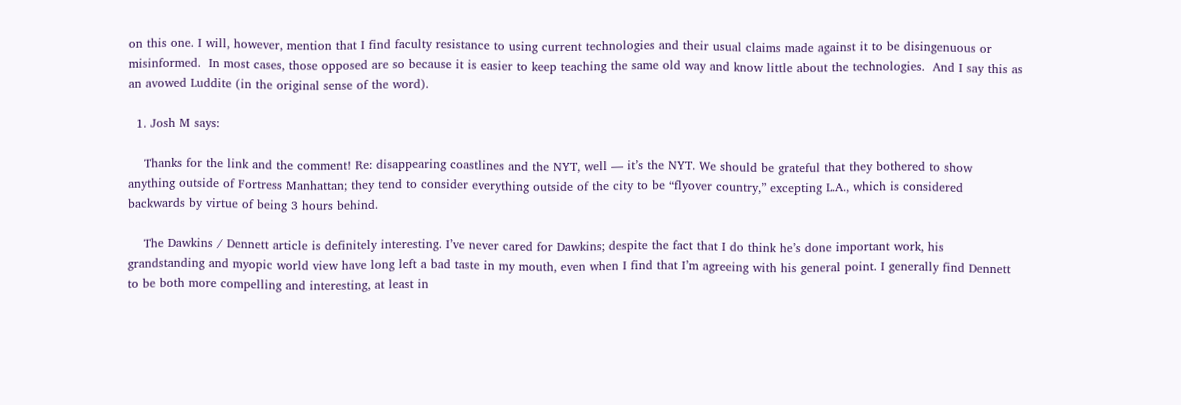on this one. I will, however, mention that I find faculty resistance to using current technologies and their usual claims made against it to be disingenuous or misinformed.  In most cases, those opposed are so because it is easier to keep teaching the same old way and know little about the technologies.  And I say this as an avowed Luddite (in the original sense of the word).

  1. Josh M says:

    Thanks for the link and the comment! Re: disappearing coastlines and the NYT, well — it’s the NYT. We should be grateful that they bothered to show anything outside of Fortress Manhattan; they tend to consider everything outside of the city to be “flyover country,” excepting L.A., which is considered backwards by virtue of being 3 hours behind.

    The Dawkins / Dennett article is definitely interesting. I’ve never cared for Dawkins; despite the fact that I do think he’s done important work, his grandstanding and myopic world view have long left a bad taste in my mouth, even when I find that I’m agreeing with his general point. I generally find Dennett to be both more compelling and interesting, at least in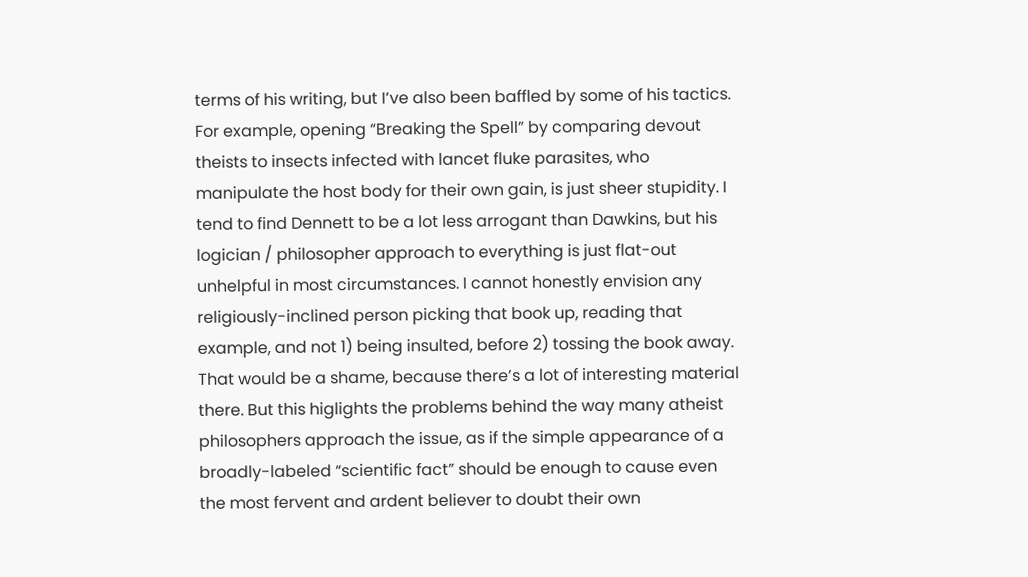terms of his writing, but I’ve also been baffled by some of his tactics. For example, opening “Breaking the Spell” by comparing devout theists to insects infected with lancet fluke parasites, who manipulate the host body for their own gain, is just sheer stupidity. I tend to find Dennett to be a lot less arrogant than Dawkins, but his logician / philosopher approach to everything is just flat-out unhelpful in most circumstances. I cannot honestly envision any religiously-inclined person picking that book up, reading that example, and not 1) being insulted, before 2) tossing the book away. That would be a shame, because there’s a lot of interesting material there. But this higlights the problems behind the way many atheist philosophers approach the issue, as if the simple appearance of a broadly-labeled “scientific fact” should be enough to cause even the most fervent and ardent believer to doubt their own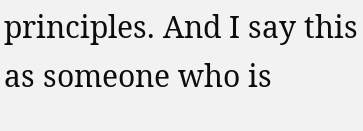principles. And I say this as someone who is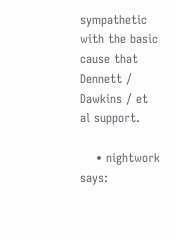sympathetic with the basic cause that Dennett / Dawkins / et al support.

    • nightwork says: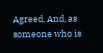Agreed. And, as someone who is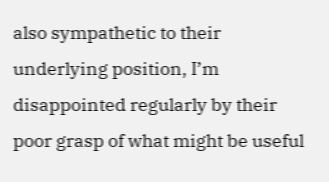also sympathetic to their underlying position, I’m disappointed regularly by their poor grasp of what might be useful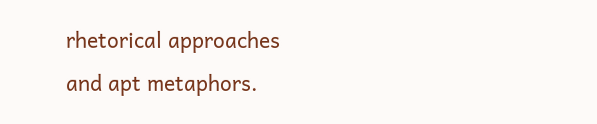rhetorical approaches and apt metaphors.